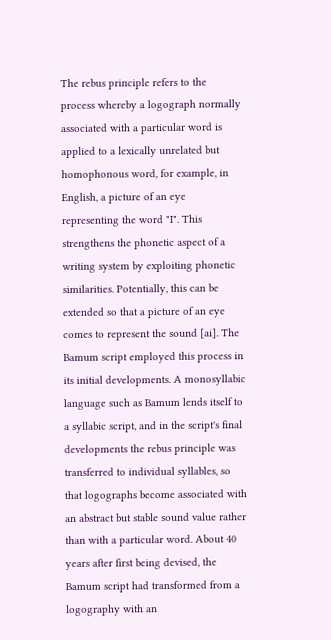The rebus principle refers to the process whereby a logograph normally associated with a particular word is applied to a lexically unrelated but homophonous word, for example, in English, a picture of an eye representing the word "I". This strengthens the phonetic aspect of a writing system by exploiting phonetic similarities. Potentially, this can be extended so that a picture of an eye comes to represent the sound [ai]. The Bamum script employed this process in its initial developments. A monosyllabic language such as Bamum lends itself to a syllabic script, and in the script's final developments the rebus principle was transferred to individual syllables, so that logographs become associated with an abstract but stable sound value rather than with a particular word. About 40 years after first being devised, the Bamum script had transformed from a logography with an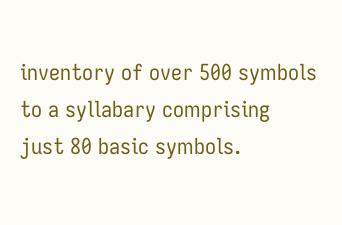inventory of over 500 symbols to a syllabary comprising just 80 basic symbols.